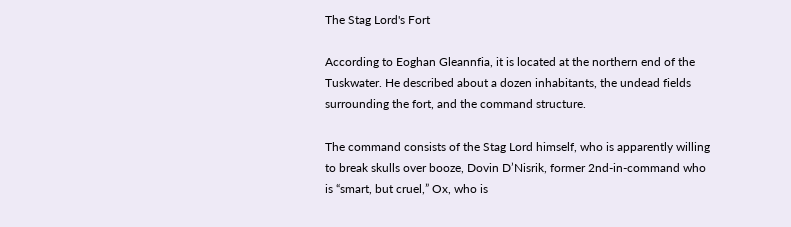The Stag Lord's Fort

According to Eoghan Gleannfia, it is located at the northern end of the Tuskwater. He described about a dozen inhabitants, the undead fields surrounding the fort, and the command structure.

The command consists of the Stag Lord himself, who is apparently willing to break skulls over booze, Dovin D’Nisrik, former 2nd-in-command who is “smart, but cruel,” Ox, who is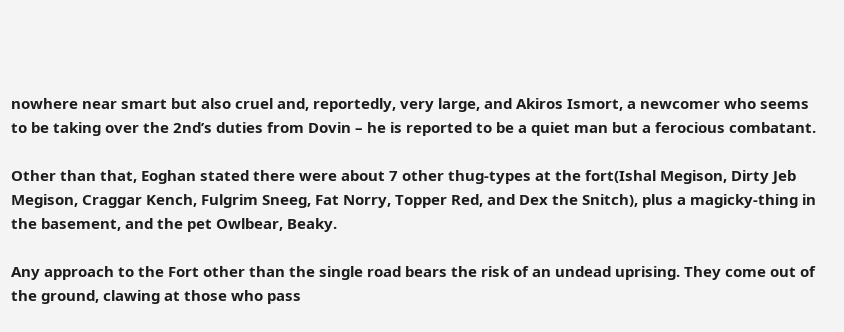nowhere near smart but also cruel and, reportedly, very large, and Akiros Ismort, a newcomer who seems to be taking over the 2nd’s duties from Dovin – he is reported to be a quiet man but a ferocious combatant.

Other than that, Eoghan stated there were about 7 other thug-types at the fort(Ishal Megison, Dirty Jeb Megison, Craggar Kench, Fulgrim Sneeg, Fat Norry, Topper Red, and Dex the Snitch), plus a magicky-thing in the basement, and the pet Owlbear, Beaky.

Any approach to the Fort other than the single road bears the risk of an undead uprising. They come out of the ground, clawing at those who pass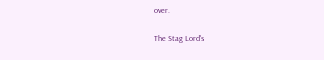over.

The Stag Lord's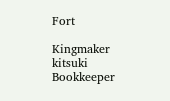Fort

Kingmaker kitsuki Bookkeeper